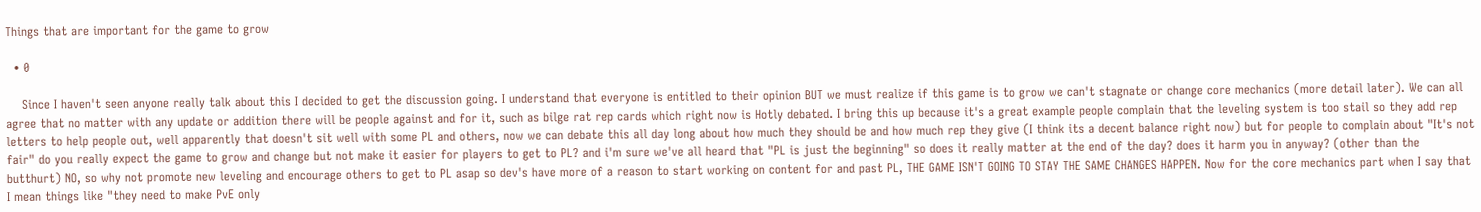Things that are important for the game to grow

  • 0

    Since I haven't seen anyone really talk about this I decided to get the discussion going. I understand that everyone is entitled to their opinion BUT we must realize if this game is to grow we can't stagnate or change core mechanics (more detail later). We can all agree that no matter with any update or addition there will be people against and for it, such as bilge rat rep cards which right now is Hotly debated. I bring this up because it's a great example people complain that the leveling system is too stail so they add rep letters to help people out, well apparently that doesn't sit well with some PL and others, now we can debate this all day long about how much they should be and how much rep they give (I think its a decent balance right now) but for people to complain about "It's not fair" do you really expect the game to grow and change but not make it easier for players to get to PL? and i'm sure we've all heard that "PL is just the beginning" so does it really matter at the end of the day? does it harm you in anyway? (other than the butthurt) NO, so why not promote new leveling and encourage others to get to PL asap so dev's have more of a reason to start working on content for and past PL, THE GAME ISN'T GOING TO STAY THE SAME CHANGES HAPPEN. Now for the core mechanics part when I say that I mean things like "they need to make PvE only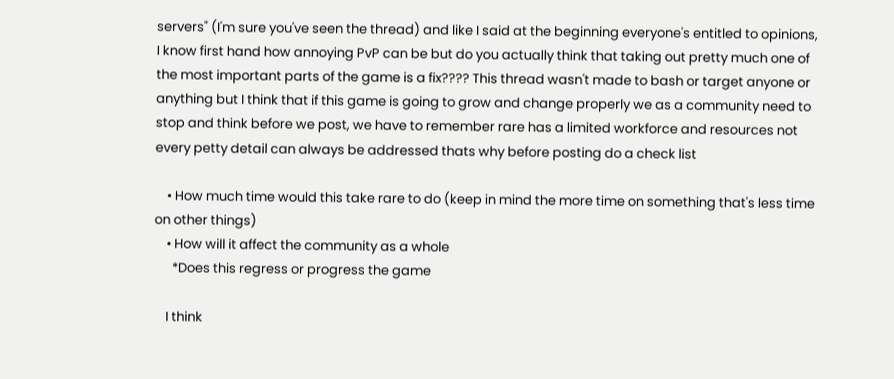servers" (I'm sure you've seen the thread) and like I said at the beginning everyone's entitled to opinions, I know first hand how annoying PvP can be but do you actually think that taking out pretty much one of the most important parts of the game is a fix???? This thread wasn't made to bash or target anyone or anything but I think that if this game is going to grow and change properly we as a community need to stop and think before we post, we have to remember rare has a limited workforce and resources not every petty detail can always be addressed thats why before posting do a check list

    • How much time would this take rare to do (keep in mind the more time on something that's less time on other things)
    • How will it affect the community as a whole
      *Does this regress or progress the game

    I think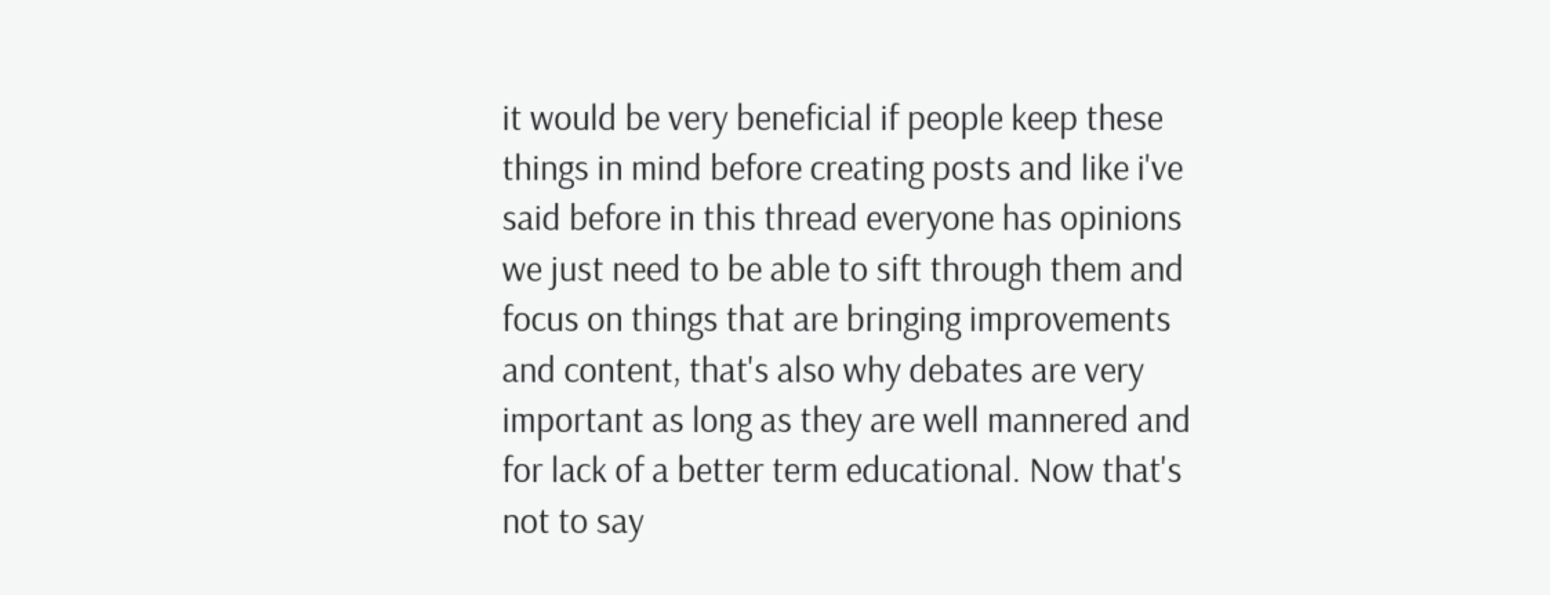it would be very beneficial if people keep these things in mind before creating posts and like i've said before in this thread everyone has opinions we just need to be able to sift through them and focus on things that are bringing improvements and content, that's also why debates are very important as long as they are well mannered and for lack of a better term educational. Now that's not to say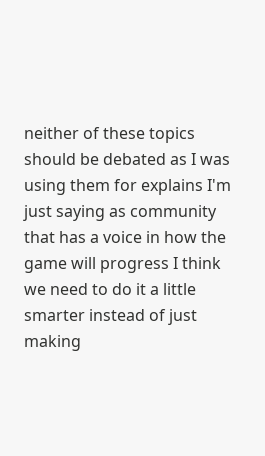neither of these topics should be debated as I was using them for explains I'm just saying as community that has a voice in how the game will progress I think we need to do it a little smarter instead of just making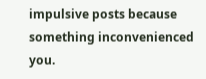impulsive posts because something inconvenienced you.